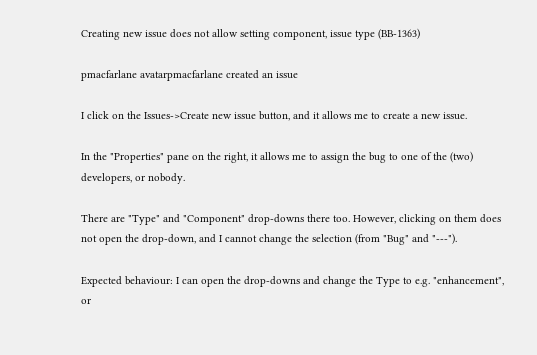Creating new issue does not allow setting component, issue type (BB-1363)

pmacfarlane avatarpmacfarlane created an issue

I click on the Issues->Create new issue button, and it allows me to create a new issue.

In the "Properties" pane on the right, it allows me to assign the bug to one of the (two) developers, or nobody.

There are "Type" and "Component" drop-downs there too. However, clicking on them does not open the drop-down, and I cannot change the selection (from "Bug" and "---").

Expected behaviour: I can open the drop-downs and change the Type to e.g. "enhancement", or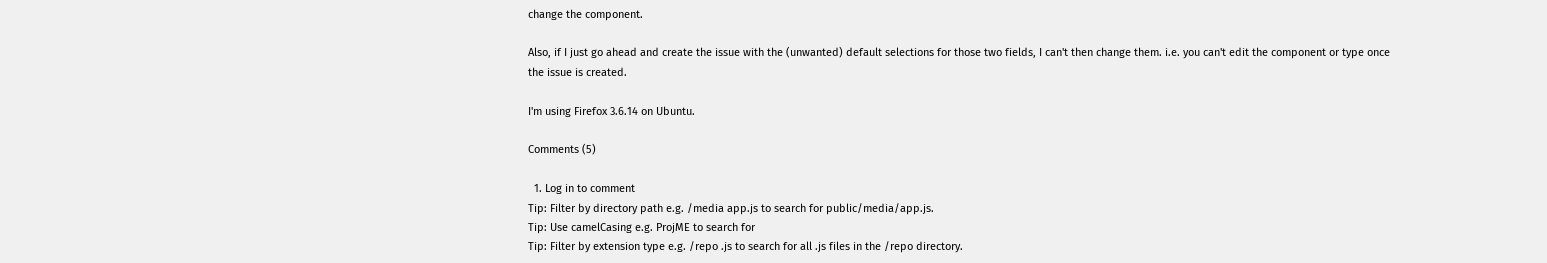change the component.

Also, if I just go ahead and create the issue with the (unwanted) default selections for those two fields, I can't then change them. i.e. you can't edit the component or type once the issue is created.

I'm using Firefox 3.6.14 on Ubuntu.

Comments (5)

  1. Log in to comment
Tip: Filter by directory path e.g. /media app.js to search for public/media/app.js.
Tip: Use camelCasing e.g. ProjME to search for
Tip: Filter by extension type e.g. /repo .js to search for all .js files in the /repo directory.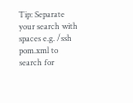Tip: Separate your search with spaces e.g. /ssh pom.xml to search for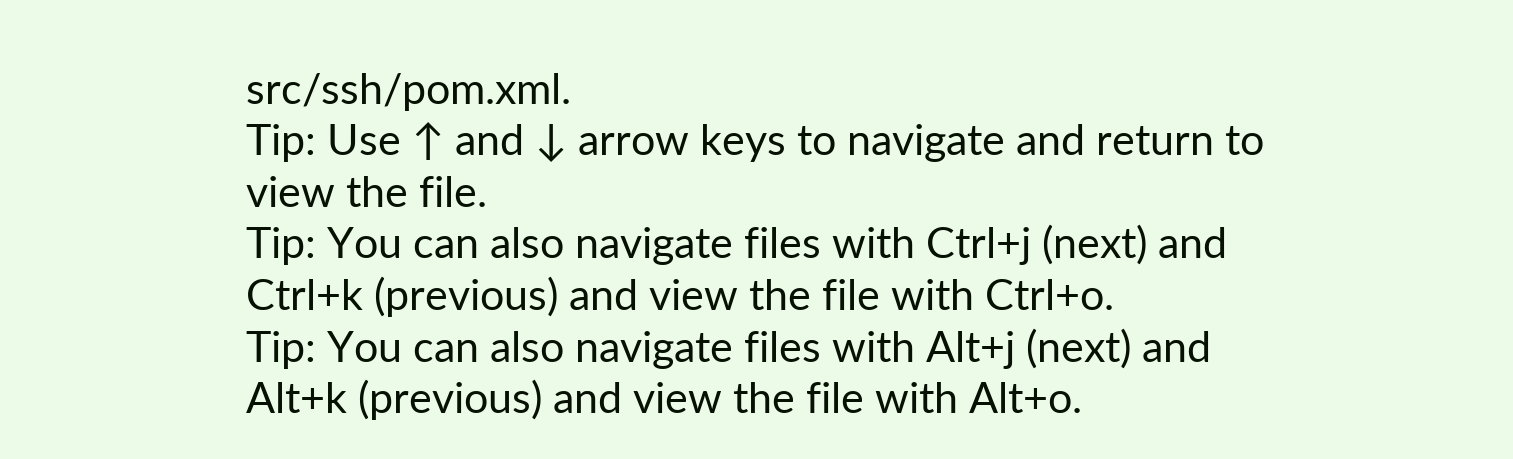src/ssh/pom.xml.
Tip: Use ↑ and ↓ arrow keys to navigate and return to view the file.
Tip: You can also navigate files with Ctrl+j (next) and Ctrl+k (previous) and view the file with Ctrl+o.
Tip: You can also navigate files with Alt+j (next) and Alt+k (previous) and view the file with Alt+o.